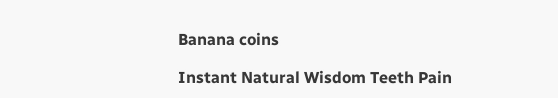Banana coins

Instant Natural Wisdom Teeth Pain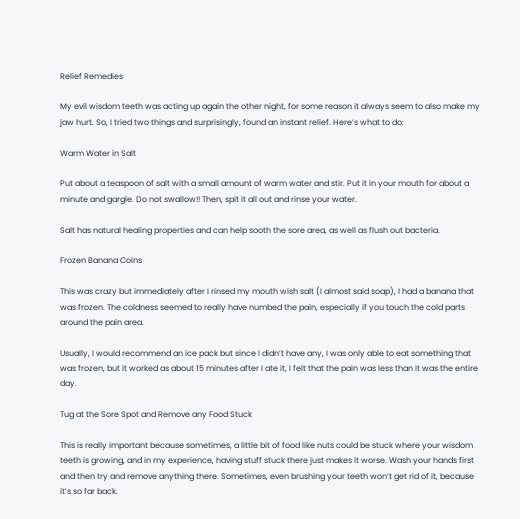Relief Remedies

My evil wisdom teeth was acting up again the other night, for some reason it always seem to also make my jaw hurt. So, I tried two things and surprisingly, found an instant relief. Here’s what to do:

Warm Water in Salt

Put about a teaspoon of salt with a small amount of warm water and stir. Put it in your mouth for about a minute and gargle. Do not swallow!! Then, spit it all out and rinse your water.

Salt has natural healing properties and can help sooth the sore area, as well as flush out bacteria.

Frozen Banana Coins

This was crazy but immediately after I rinsed my mouth wish salt (I almost said soap), I had a banana that was frozen. The coldness seemed to really have numbed the pain, especially if you touch the cold parts around the pain area.

Usually, I would recommend an ice pack but since I didn’t have any, I was only able to eat something that was frozen, but it worked as about 15 minutes after I ate it, I felt that the pain was less than it was the entire day.

Tug at the Sore Spot and Remove any Food Stuck

This is really important because sometimes, a little bit of food like nuts could be stuck where your wisdom teeth is growing, and in my experience, having stuff stuck there just makes it worse. Wash your hands first and then try and remove anything there. Sometimes, even brushing your teeth won’t get rid of it, because it’s so far back.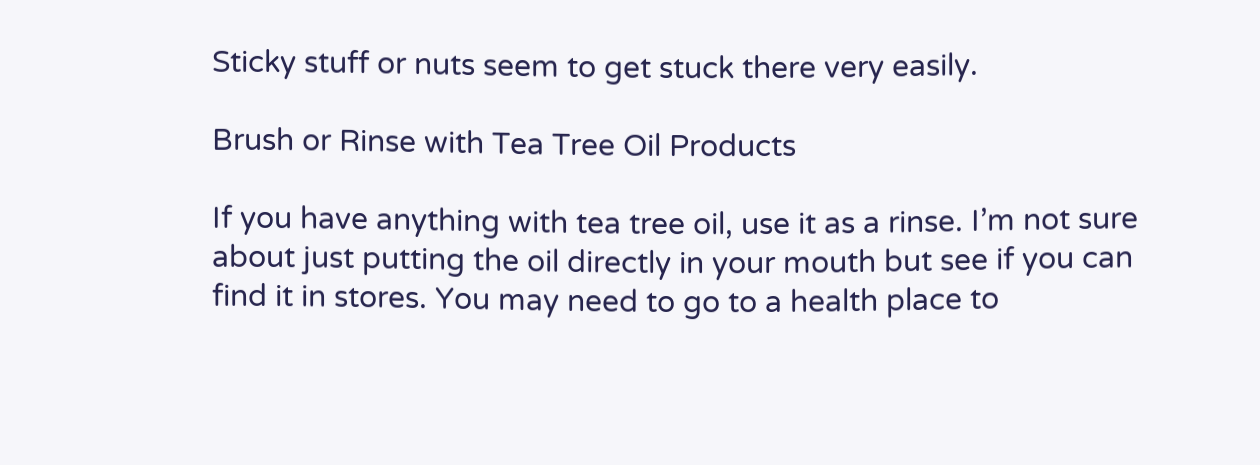Sticky stuff or nuts seem to get stuck there very easily.

Brush or Rinse with Tea Tree Oil Products

If you have anything with tea tree oil, use it as a rinse. I’m not sure about just putting the oil directly in your mouth but see if you can find it in stores. You may need to go to a health place to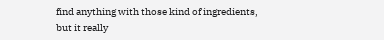find anything with those kind of ingredients, but it really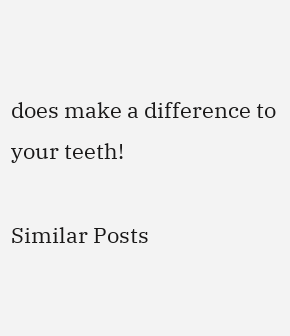does make a difference to your teeth!

Similar Posts